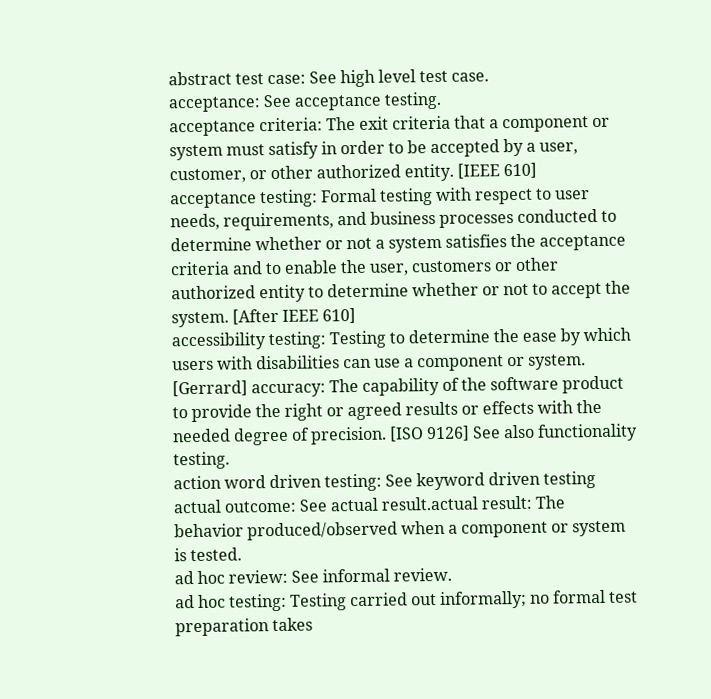abstract test case: See high level test case.
acceptance: See acceptance testing.
acceptance criteria: The exit criteria that a component or system must satisfy in order to be accepted by a user, customer, or other authorized entity. [IEEE 610]
acceptance testing: Formal testing with respect to user needs, requirements, and business processes conducted to determine whether or not a system satisfies the acceptance criteria and to enable the user, customers or other authorized entity to determine whether or not to accept the system. [After IEEE 610]
accessibility testing: Testing to determine the ease by which users with disabilities can use a component or system. [Gerrard] accuracy: The capability of the software product to provide the right or agreed results or effects with the needed degree of precision. [ISO 9126] See also functionality testing.
action word driven testing: See keyword driven testing actual outcome: See actual result.actual result: The behavior produced/observed when a component or system is tested.
ad hoc review: See informal review.
ad hoc testing: Testing carried out informally; no formal test preparation takes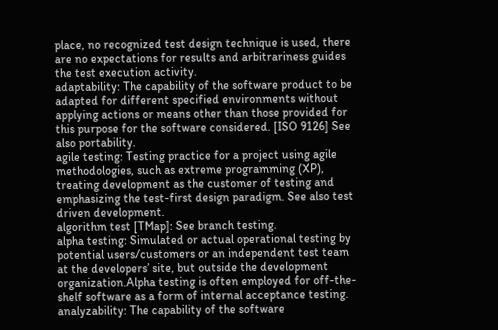place, no recognized test design technique is used, there are no expectations for results and arbitrariness guides the test execution activity.
adaptability: The capability of the software product to be adapted for different specified environments without applying actions or means other than those provided for this purpose for the software considered. [ISO 9126] See also portability.
agile testing: Testing practice for a project using agile methodologies, such as extreme programming (XP), treating development as the customer of testing and emphasizing the test-first design paradigm. See also test driven development.
algorithm test [TMap]: See branch testing.
alpha testing: Simulated or actual operational testing by potential users/customers or an independent test team at the developers’ site, but outside the development organization.Alpha testing is often employed for off-the-shelf software as a form of internal acceptance testing.
analyzability: The capability of the software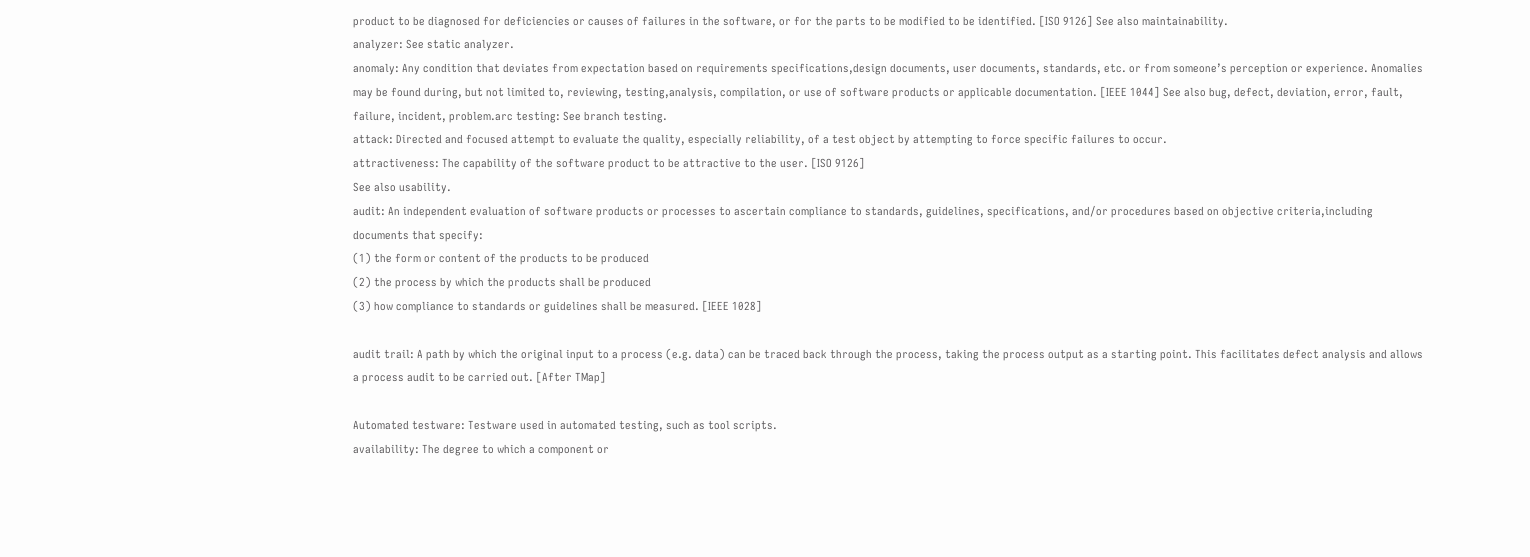product to be diagnosed for deficiencies or causes of failures in the software, or for the parts to be modified to be identified. [ISO 9126] See also maintainability.
analyzer: See static analyzer.
anomaly: Any condition that deviates from expectation based on requirements specifications,design documents, user documents, standards, etc. or from someone’s perception or experience. Anomalies may be found during, but not limited to, reviewing, testing,analysis, compilation, or use of software products or applicable documentation. [IEEE 1044] See also bug, defect, deviation, error, fault, failure, incident, problem.arc testing: See branch testing.
attack: Directed and focused attempt to evaluate the quality, especially reliability, of a test object by attempting to force specific failures to occur.
attractiveness: The capability of the software product to be attractive to the user. [ISO 9126]
See also usability.
audit: An independent evaluation of software products or processes to ascertain compliance to standards, guidelines, specifications, and/or procedures based on objective criteria,including documents that specify:
(1) the form or content of the products to be produced
(2) the process by which the products shall be produced
(3) how compliance to standards or guidelines shall be measured. [IEEE 1028]

audit trail: A path by which the original input to a process (e.g. data) can be traced back through the process, taking the process output as a starting point. This facilitates defect analysis and allows a process audit to be carried out. [After TMap]

Automated testware: Testware used in automated testing, such as tool scripts.
availability: The degree to which a component or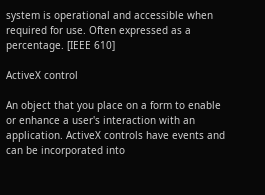system is operational and accessible when required for use. Often expressed as a percentage. [IEEE 610]

ActiveX control

An object that you place on a form to enable or enhance a user's interaction with an application. ActiveX controls have events and can be incorporated into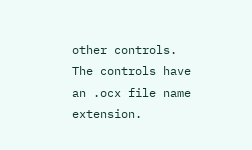other controls. The controls have an .ocx file name extension.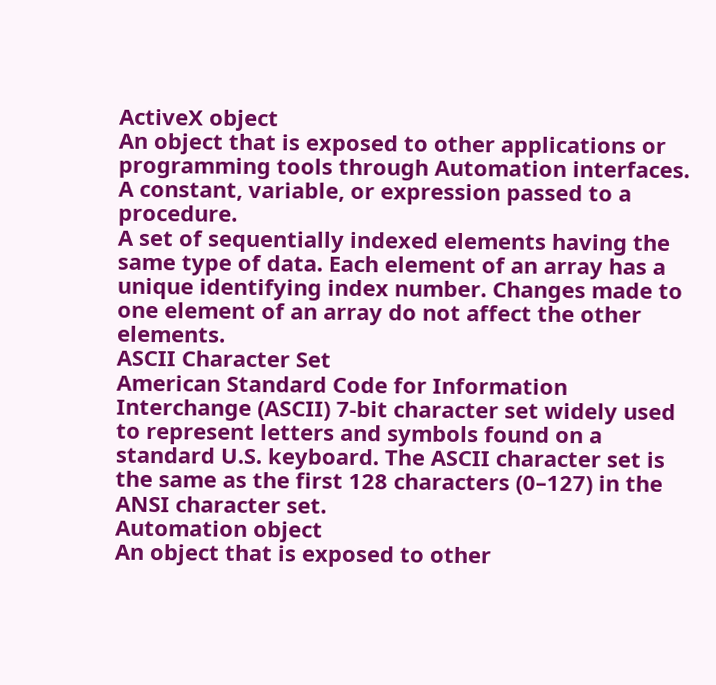ActiveX object
An object that is exposed to other applications or programming tools through Automation interfaces.
A constant, variable, or expression passed to a procedure.
A set of sequentially indexed elements having the same type of data. Each element of an array has a unique identifying index number. Changes made to one element of an array do not affect the other elements.
ASCII Character Set
American Standard Code for Information Interchange (ASCII) 7-bit character set widely used to represent letters and symbols found on a standard U.S. keyboard. The ASCII character set is the same as the first 128 characters (0–127) in the ANSI character set.
Automation object
An object that is exposed to other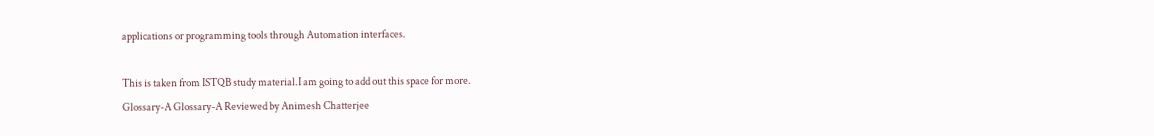applications or programming tools through Automation interfaces.

This is taken from ISTQB study material.I am going to add out this space for more.
Glossary-A Glossary-A Reviewed by Animesh Chatterjee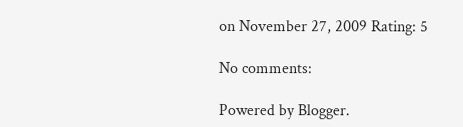on November 27, 2009 Rating: 5

No comments:

Powered by Blogger.